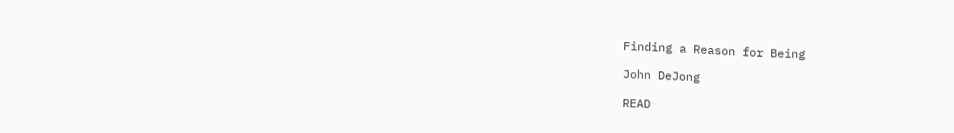Finding a Reason for Being

John DeJong

READ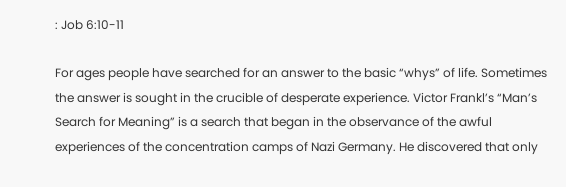: Job 6:10-11

For ages people have searched for an answer to the basic “whys” of life. Sometimes the answer is sought in the crucible of desperate experience. Victor Frankl’s “Man’s Search for Meaning” is a search that began in the observance of the awful experiences of the concentration camps of Nazi Germany. He discovered that only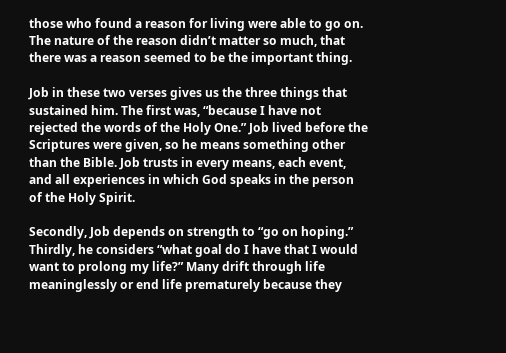those who found a reason for living were able to go on. The nature of the reason didn’t matter so much, that there was a reason seemed to be the important thing.

Job in these two verses gives us the three things that sustained him. The first was, “because I have not rejected the words of the Holy One.” Job lived before the Scriptures were given, so he means something other than the Bible. Job trusts in every means, each event, and all experiences in which God speaks in the person of the Holy Spirit.

Secondly, Job depends on strength to “go on hoping.” Thirdly, he considers “what goal do I have that I would want to prolong my life?” Many drift through life meaninglessly or end life prematurely because they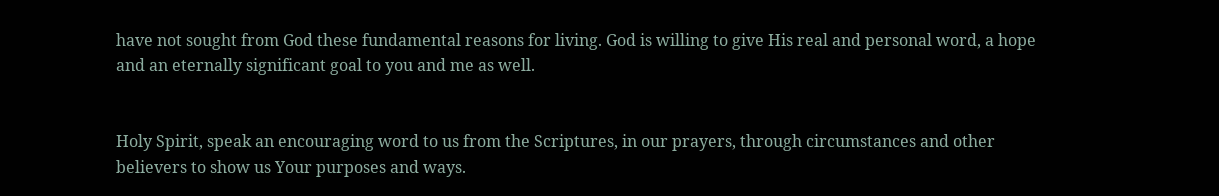have not sought from God these fundamental reasons for living. God is willing to give His real and personal word, a hope and an eternally significant goal to you and me as well.


Holy Spirit, speak an encouraging word to us from the Scriptures, in our prayers, through circumstances and other believers to show us Your purposes and ways.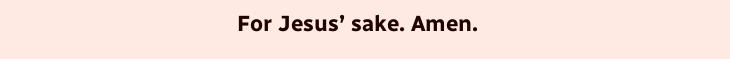For Jesus’ sake. Amen.